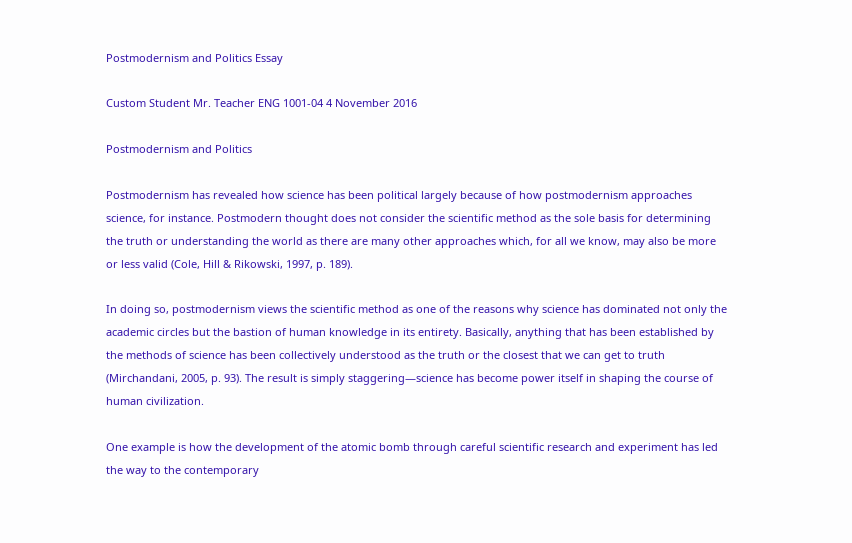Postmodernism and Politics Essay

Custom Student Mr. Teacher ENG 1001-04 4 November 2016

Postmodernism and Politics

Postmodernism has revealed how science has been political largely because of how postmodernism approaches science, for instance. Postmodern thought does not consider the scientific method as the sole basis for determining the truth or understanding the world as there are many other approaches which, for all we know, may also be more or less valid (Cole, Hill & Rikowski, 1997, p. 189).

In doing so, postmodernism views the scientific method as one of the reasons why science has dominated not only the academic circles but the bastion of human knowledge in its entirety. Basically, anything that has been established by the methods of science has been collectively understood as the truth or the closest that we can get to truth (Mirchandani, 2005, p. 93). The result is simply staggering—science has become power itself in shaping the course of human civilization.

One example is how the development of the atomic bomb through careful scientific research and experiment has led the way to the contemporary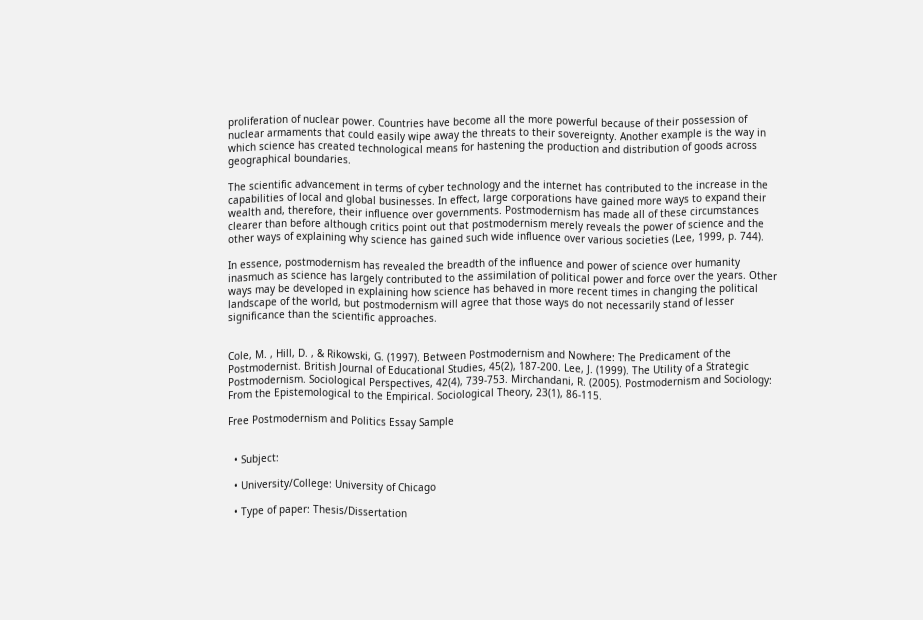proliferation of nuclear power. Countries have become all the more powerful because of their possession of nuclear armaments that could easily wipe away the threats to their sovereignty. Another example is the way in which science has created technological means for hastening the production and distribution of goods across geographical boundaries.

The scientific advancement in terms of cyber technology and the internet has contributed to the increase in the capabilities of local and global businesses. In effect, large corporations have gained more ways to expand their wealth and, therefore, their influence over governments. Postmodernism has made all of these circumstances clearer than before although critics point out that postmodernism merely reveals the power of science and the other ways of explaining why science has gained such wide influence over various societies (Lee, 1999, p. 744).

In essence, postmodernism has revealed the breadth of the influence and power of science over humanity inasmuch as science has largely contributed to the assimilation of political power and force over the years. Other ways may be developed in explaining how science has behaved in more recent times in changing the political landscape of the world, but postmodernism will agree that those ways do not necessarily stand of lesser significance than the scientific approaches.


Cole, M. , Hill, D. , & Rikowski, G. (1997). Between Postmodernism and Nowhere: The Predicament of the Postmodernist. British Journal of Educational Studies, 45(2), 187-200. Lee, J. (1999). The Utility of a Strategic Postmodernism. Sociological Perspectives, 42(4), 739-753. Mirchandani, R. (2005). Postmodernism and Sociology: From the Epistemological to the Empirical. Sociological Theory, 23(1), 86-115.

Free Postmodernism and Politics Essay Sample


  • Subject:

  • University/College: University of Chicago

  • Type of paper: Thesis/Dissertation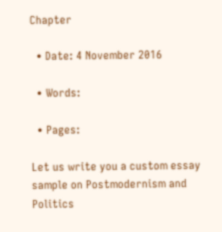Chapter

  • Date: 4 November 2016

  • Words:

  • Pages:

Let us write you a custom essay sample on Postmodernism and Politics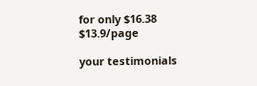for only $16.38 $13.9/page

your testimonials